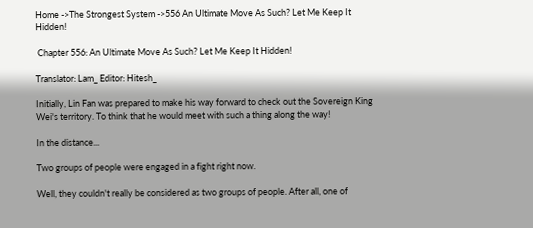Home ->The Strongest System ->556 An Ultimate Move As Such? Let Me Keep It Hidden!

 Chapter 556: An Ultimate Move As Such? Let Me Keep It Hidden!

Translator: Lam_ Editor: Hitesh_

Initially, Lin Fan was prepared to make his way forward to check out the Sovereign King Wei's territory. To think that he would meet with such a thing along the way!

In the distance...

Two groups of people were engaged in a fight right now.

Well, they couldn't really be considered as two groups of people. After all, one of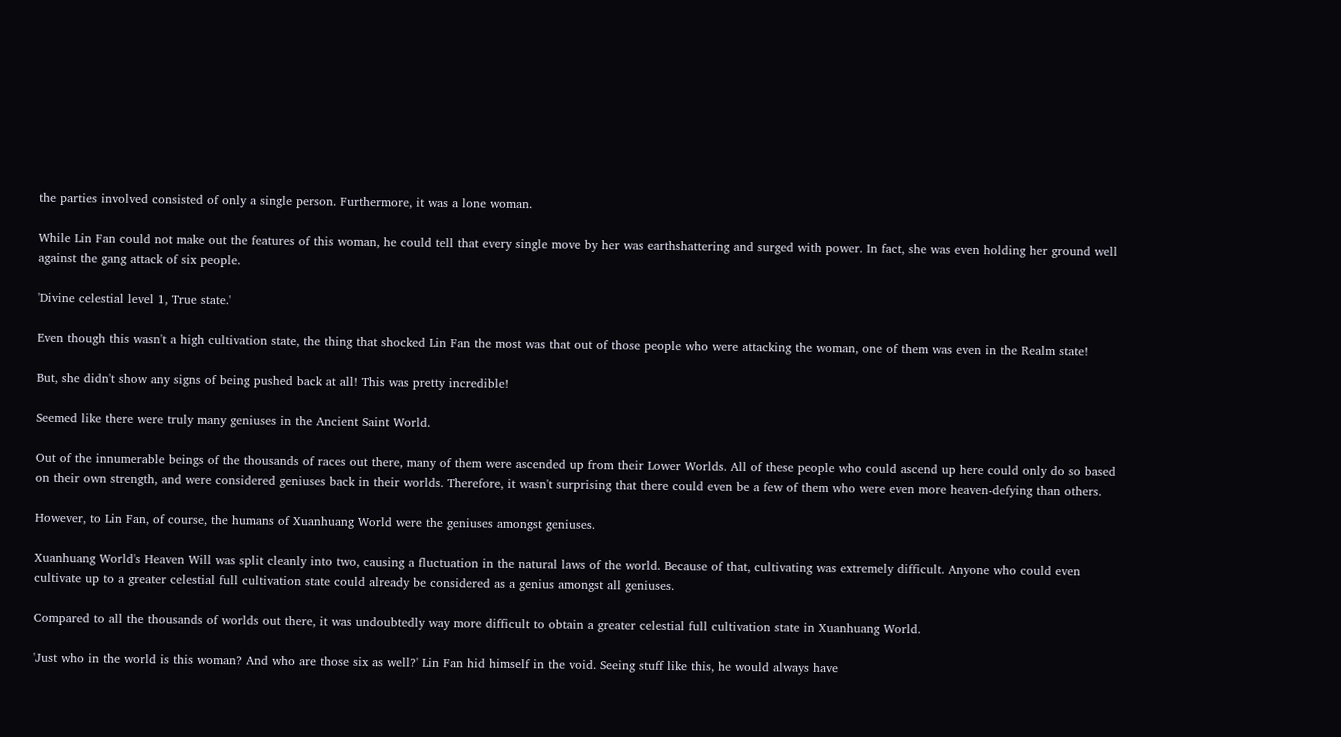the parties involved consisted of only a single person. Furthermore, it was a lone woman.

While Lin Fan could not make out the features of this woman, he could tell that every single move by her was earthshattering and surged with power. In fact, she was even holding her ground well against the gang attack of six people.

'Divine celestial level 1, True state.'

Even though this wasn't a high cultivation state, the thing that shocked Lin Fan the most was that out of those people who were attacking the woman, one of them was even in the Realm state!

But, she didn't show any signs of being pushed back at all! This was pretty incredible!

Seemed like there were truly many geniuses in the Ancient Saint World.

Out of the innumerable beings of the thousands of races out there, many of them were ascended up from their Lower Worlds. All of these people who could ascend up here could only do so based on their own strength, and were considered geniuses back in their worlds. Therefore, it wasn't surprising that there could even be a few of them who were even more heaven-defying than others.

However, to Lin Fan, of course, the humans of Xuanhuang World were the geniuses amongst geniuses.

Xuanhuang World's Heaven Will was split cleanly into two, causing a fluctuation in the natural laws of the world. Because of that, cultivating was extremely difficult. Anyone who could even cultivate up to a greater celestial full cultivation state could already be considered as a genius amongst all geniuses.

Compared to all the thousands of worlds out there, it was undoubtedly way more difficult to obtain a greater celestial full cultivation state in Xuanhuang World.

'Just who in the world is this woman? And who are those six as well?' Lin Fan hid himself in the void. Seeing stuff like this, he would always have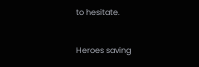to hesitate.

Heroes saving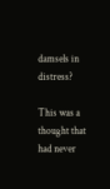damsels in distress?

This was a thought that had never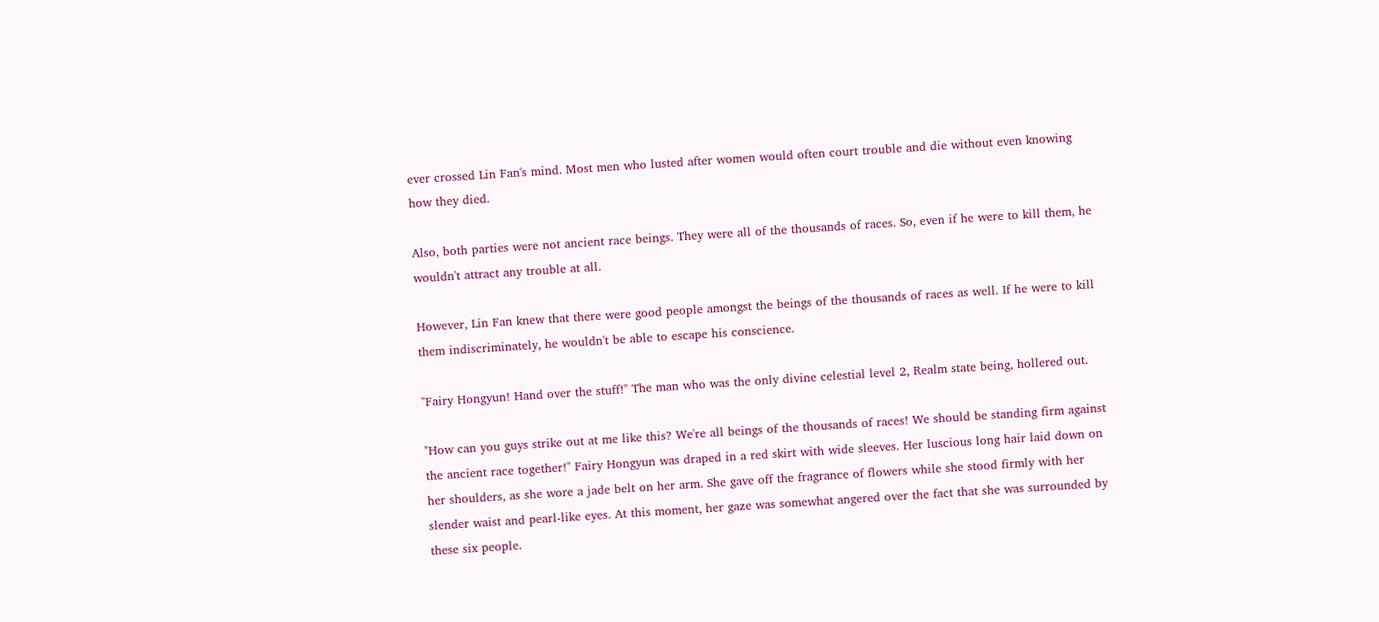ever crossed Lin Fan's mind. Most men who lusted after women would often court trouble and die without even knowing how they died.

Also, both parties were not ancient race beings. They were all of the thousands of races. So, even if he were to kill them, he wouldn't attract any trouble at all.

However, Lin Fan knew that there were good people amongst the beings of the thousands of races as well. If he were to kill them indiscriminately, he wouldn't be able to escape his conscience.

"Fairy Hongyun! Hand over the stuff!" The man who was the only divine celestial level 2, Realm state being, hollered out.

"How can you guys strike out at me like this? We're all beings of the thousands of races! We should be standing firm against the ancient race together!" Fairy Hongyun was draped in a red skirt with wide sleeves. Her luscious long hair laid down on her shoulders, as she wore a jade belt on her arm. She gave off the fragrance of flowers while she stood firmly with her slender waist and pearl-like eyes. At this moment, her gaze was somewhat angered over the fact that she was surrounded by these six people.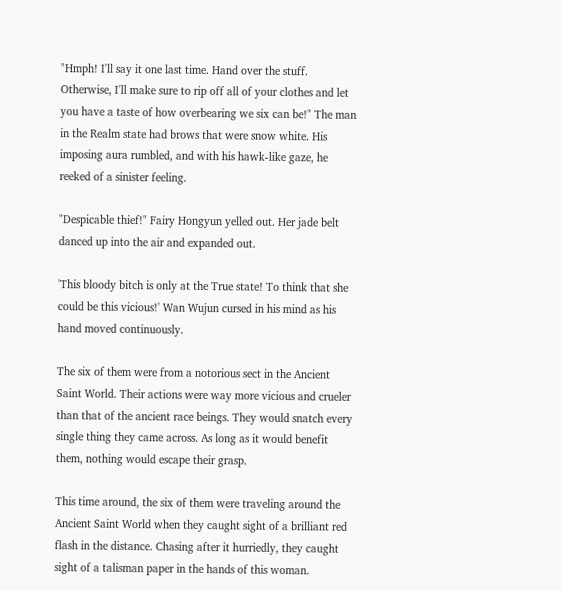"Hmph! I'll say it one last time. Hand over the stuff. Otherwise, I'll make sure to rip off all of your clothes and let you have a taste of how overbearing we six can be!" The man in the Realm state had brows that were snow white. His imposing aura rumbled, and with his hawk-like gaze, he reeked of a sinister feeling.

"Despicable thief!" Fairy Hongyun yelled out. Her jade belt danced up into the air and expanded out.

'This bloody bitch is only at the True state! To think that she could be this vicious!' Wan Wujun cursed in his mind as his hand moved continuously.

The six of them were from a notorious sect in the Ancient Saint World. Their actions were way more vicious and crueler than that of the ancient race beings. They would snatch every single thing they came across. As long as it would benefit them, nothing would escape their grasp.

This time around, the six of them were traveling around the Ancient Saint World when they caught sight of a brilliant red flash in the distance. Chasing after it hurriedly, they caught sight of a talisman paper in the hands of this woman.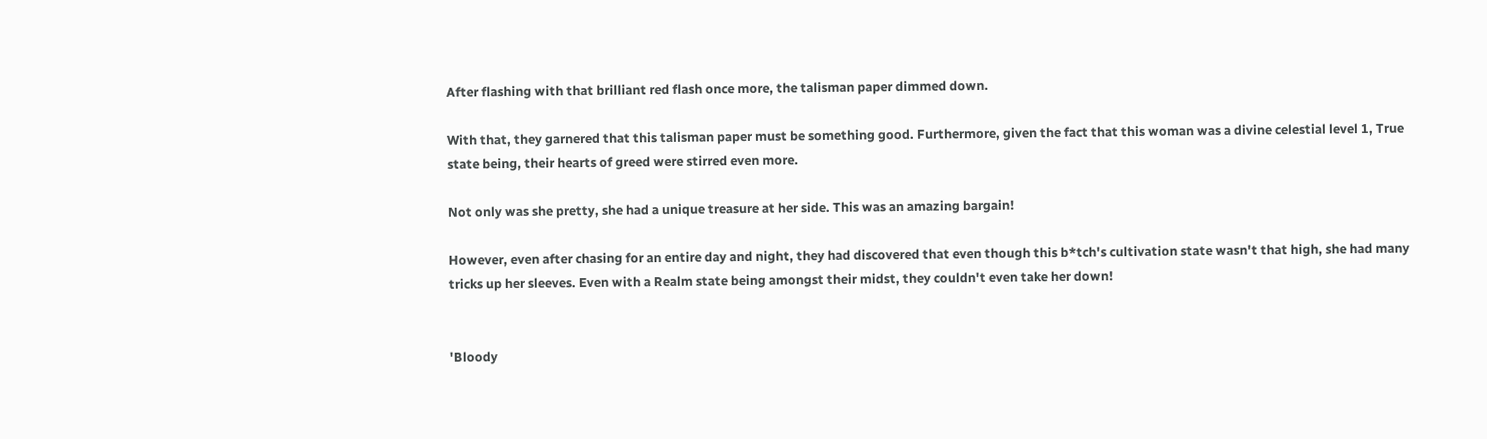After flashing with that brilliant red flash once more, the talisman paper dimmed down.

With that, they garnered that this talisman paper must be something good. Furthermore, given the fact that this woman was a divine celestial level 1, True state being, their hearts of greed were stirred even more.

Not only was she pretty, she had a unique treasure at her side. This was an amazing bargain!

However, even after chasing for an entire day and night, they had discovered that even though this b*tch's cultivation state wasn't that high, she had many tricks up her sleeves. Even with a Realm state being amongst their midst, they couldn't even take her down!


'Bloody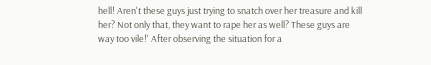hell! Aren't these guys just trying to snatch over her treasure and kill her? Not only that, they want to rape her as well? These guys are way too vile!' After observing the situation for a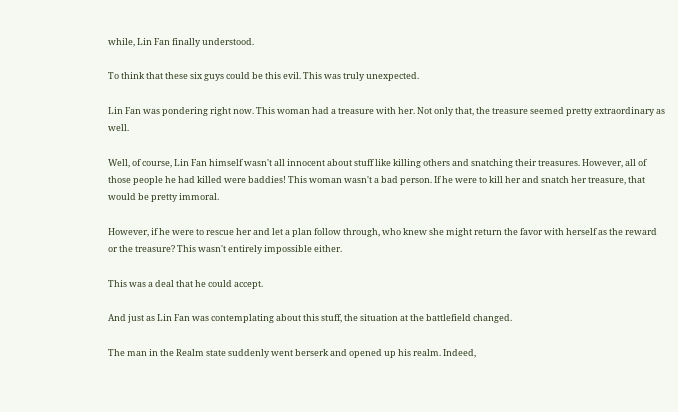while, Lin Fan finally understood.

To think that these six guys could be this evil. This was truly unexpected.

Lin Fan was pondering right now. This woman had a treasure with her. Not only that, the treasure seemed pretty extraordinary as well.

Well, of course, Lin Fan himself wasn't all innocent about stuff like killing others and snatching their treasures. However, all of those people he had killed were baddies! This woman wasn't a bad person. If he were to kill her and snatch her treasure, that would be pretty immoral.

However, if he were to rescue her and let a plan follow through, who knew she might return the favor with herself as the reward or the treasure? This wasn't entirely impossible either.

This was a deal that he could accept.

And just as Lin Fan was contemplating about this stuff, the situation at the battlefield changed.

The man in the Realm state suddenly went berserk and opened up his realm. Indeed,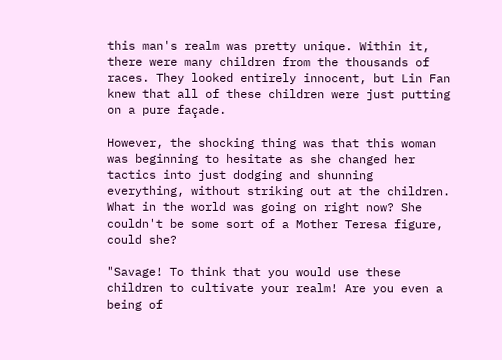this man's realm was pretty unique. Within it, there were many children from the thousands of races. They looked entirely innocent, but Lin Fan knew that all of these children were just putting on a pure façade.

However, the shocking thing was that this woman was beginning to hesitate as she changed her tactics into just dodging and shunning everything, without striking out at the children. What in the world was going on right now? She couldn't be some sort of a Mother Teresa figure, could she?

"Savage! To think that you would use these children to cultivate your realm! Are you even a being of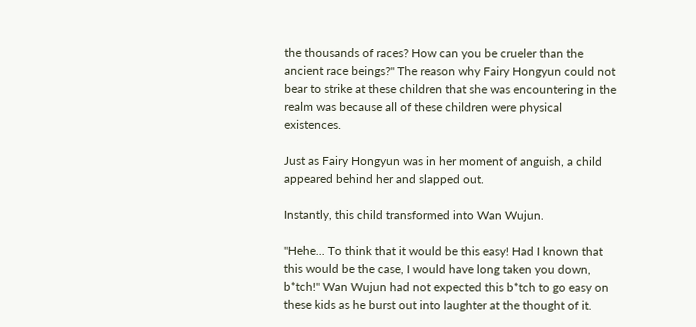the thousands of races? How can you be crueler than the ancient race beings?" The reason why Fairy Hongyun could not bear to strike at these children that she was encountering in the realm was because all of these children were physical existences.

Just as Fairy Hongyun was in her moment of anguish, a child appeared behind her and slapped out.

Instantly, this child transformed into Wan Wujun.

"Hehe... To think that it would be this easy! Had I known that this would be the case, I would have long taken you down, b*tch!" Wan Wujun had not expected this b*tch to go easy on these kids as he burst out into laughter at the thought of it.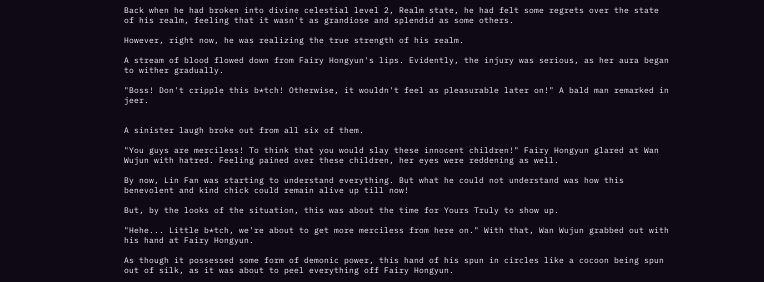Back when he had broken into divine celestial level 2, Realm state, he had felt some regrets over the state of his realm, feeling that it wasn't as grandiose and splendid as some others.

However, right now, he was realizing the true strength of his realm.

A stream of blood flowed down from Fairy Hongyun's lips. Evidently, the injury was serious, as her aura began to wither gradually.

"Boss! Don't cripple this b*tch! Otherwise, it wouldn't feel as pleasurable later on!" A bald man remarked in jeer.


A sinister laugh broke out from all six of them.

"You guys are merciless! To think that you would slay these innocent children!" Fairy Hongyun glared at Wan Wujun with hatred. Feeling pained over these children, her eyes were reddening as well.

By now, Lin Fan was starting to understand everything. But what he could not understand was how this benevolent and kind chick could remain alive up till now!

But, by the looks of the situation, this was about the time for Yours Truly to show up.

"Hehe... Little b*tch, we're about to get more merciless from here on." With that, Wan Wujun grabbed out with his hand at Fairy Hongyun.

As though it possessed some form of demonic power, this hand of his spun in circles like a cocoon being spun out of silk, as it was about to peel everything off Fairy Hongyun.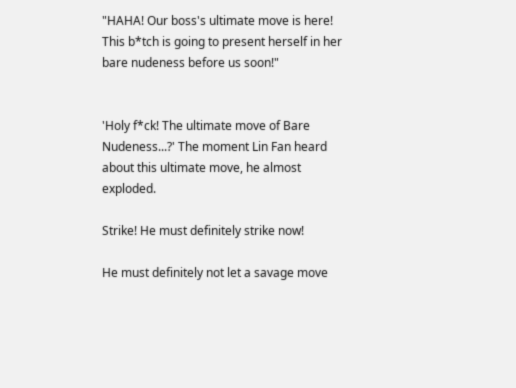"HAHA! Our boss's ultimate move is here! This b*tch is going to present herself in her bare nudeness before us soon!"


'Holy f*ck! The ultimate move of Bare Nudeness...?' The moment Lin Fan heard about this ultimate move, he almost exploded.

Strike! He must definitely strike now!

He must definitely not let a savage move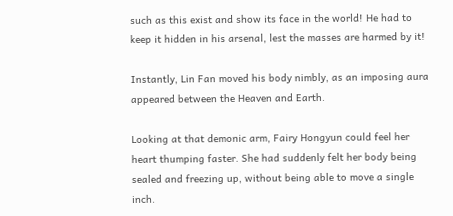such as this exist and show its face in the world! He had to keep it hidden in his arsenal, lest the masses are harmed by it!

Instantly, Lin Fan moved his body nimbly, as an imposing aura appeared between the Heaven and Earth.

Looking at that demonic arm, Fairy Hongyun could feel her heart thumping faster. She had suddenly felt her body being sealed and freezing up, without being able to move a single inch.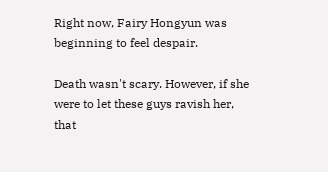Right now, Fairy Hongyun was beginning to feel despair.

Death wasn't scary. However, if she were to let these guys ravish her, that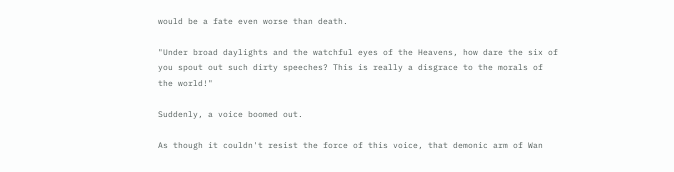would be a fate even worse than death.

"Under broad daylights and the watchful eyes of the Heavens, how dare the six of you spout out such dirty speeches? This is really a disgrace to the morals of the world!"

Suddenly, a voice boomed out.

As though it couldn't resist the force of this voice, that demonic arm of Wan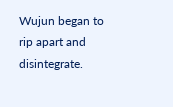Wujun began to rip apart and disintegrate.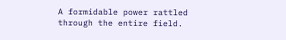A formidable power rattled through the entire field.